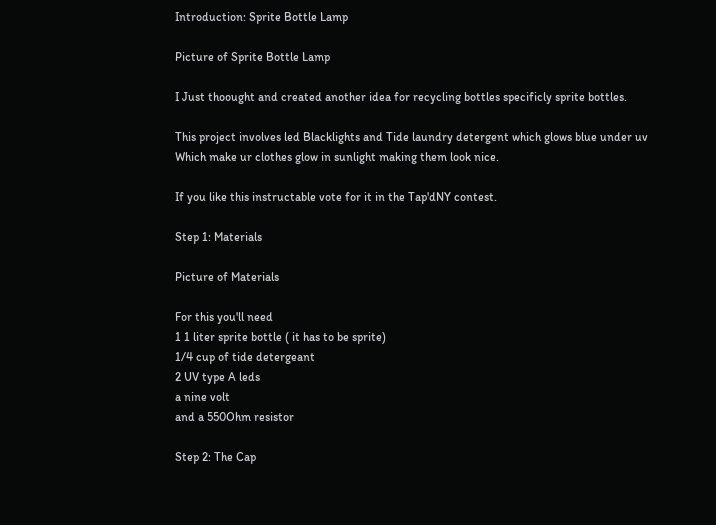Introduction: Sprite Bottle Lamp

Picture of Sprite Bottle Lamp

I Just thoought and created another idea for recycling bottles specificly sprite bottles.

This project involves led Blacklights and Tide laundry detergent which glows blue under uv Which make ur clothes glow in sunlight making them look nice.

If you like this instructable vote for it in the Tap'dNY contest.

Step 1: Materials

Picture of Materials

For this you'll need
1 1 liter sprite bottle ( it has to be sprite)
1/4 cup of tide detergeant
2 UV type A leds
a nine volt
and a 550Ohm resistor

Step 2: The Cap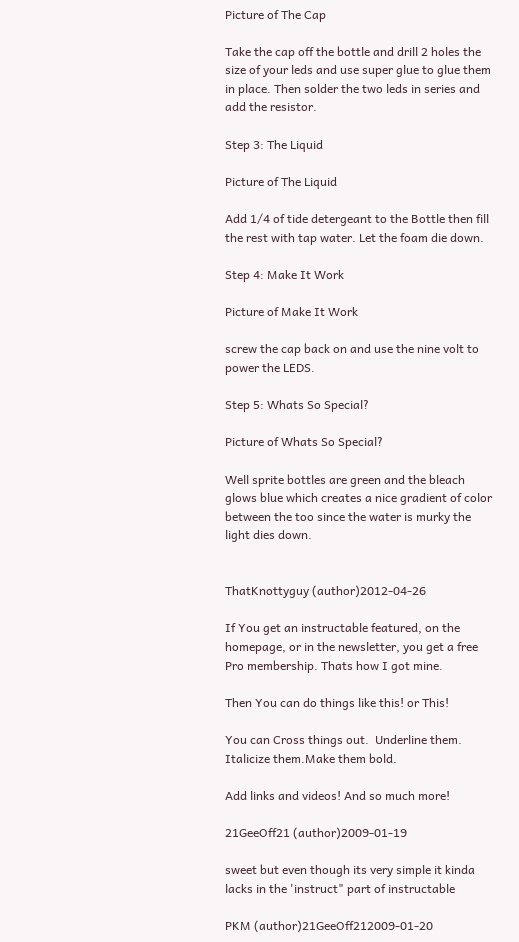Picture of The Cap

Take the cap off the bottle and drill 2 holes the size of your leds and use super glue to glue them in place. Then solder the two leds in series and add the resistor.

Step 3: The Liquid

Picture of The Liquid

Add 1/4 of tide detergeant to the Bottle then fill the rest with tap water. Let the foam die down.

Step 4: Make It Work

Picture of Make It Work

screw the cap back on and use the nine volt to power the LEDS.

Step 5: Whats So Special?

Picture of Whats So Special?

Well sprite bottles are green and the bleach glows blue which creates a nice gradient of color between the too since the water is murky the light dies down.


ThatKnottyguy (author)2012-04-26

If You get an instructable featured, on the homepage, or in the newsletter, you get a free Pro membership. Thats how I got mine.

Then You can do things like this! or This!

You can Cross things out.  Underline them. Italicize them.Make them bold.

Add links and videos! And so much more!

21GeeOff21 (author)2009-01-19

sweet but even though its very simple it kinda lacks in the 'instruct" part of instructable

PKM (author)21GeeOff212009-01-20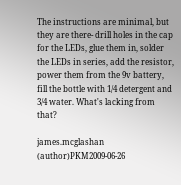The instructions are minimal, but they are there- drill holes in the cap for the LEDs, glue them in, solder the LEDs in series, add the resistor, power them from the 9v battery, fill the bottle with 1/4 detergent and 3/4 water. What's lacking from that?

james.mcglashan (author)PKM2009-06-26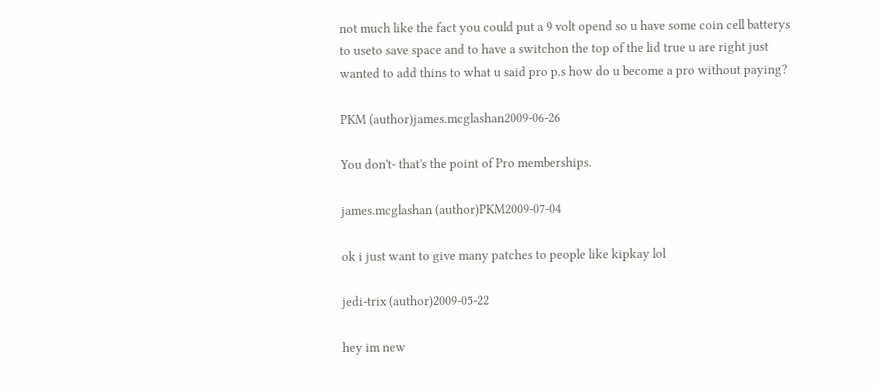not much like the fact you could put a 9 volt opend so u have some coin cell batterys to useto save space and to have a switchon the top of the lid true u are right just wanted to add thins to what u said pro p.s how do u become a pro without paying?

PKM (author)james.mcglashan2009-06-26

You don't- that's the point of Pro memberships.

james.mcglashan (author)PKM2009-07-04

ok i just want to give many patches to people like kipkay lol

jedi-trix (author)2009-05-22

hey im new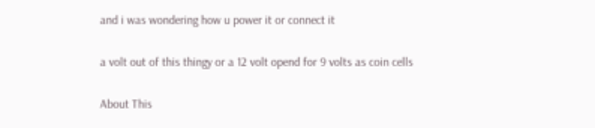and i was wondering how u power it or connect it

a volt out of this thingy or a 12 volt opend for 9 volts as coin cells

About This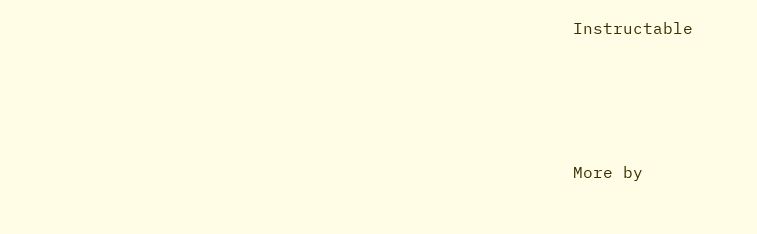Instructable




More by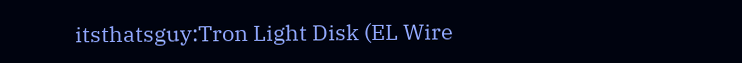itsthatsguy:Tron Light Disk (EL Wire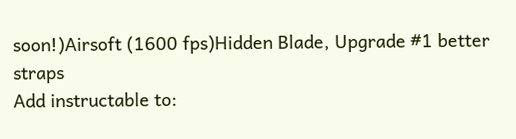soon!)Airsoft (1600 fps)Hidden Blade, Upgrade #1 better straps
Add instructable to: